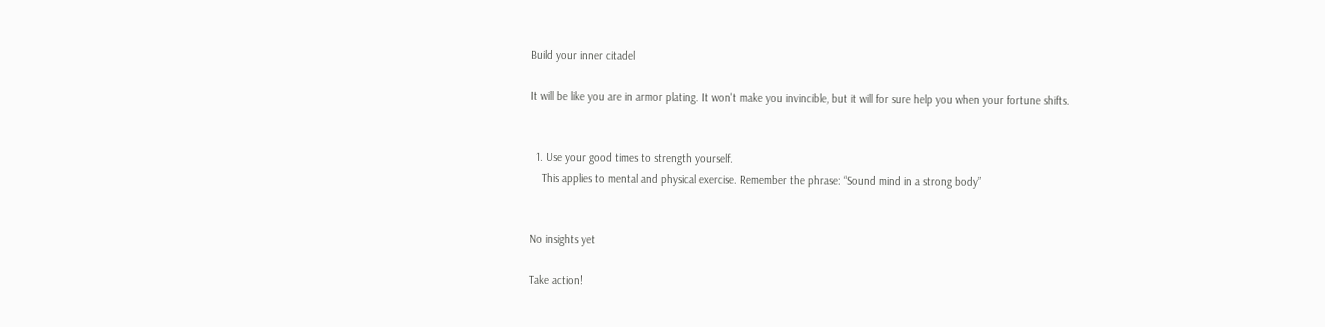Build your inner citadel

It will be like you are in armor plating. It won't make you invincible, but it will for sure help you when your fortune shifts.


  1. Use your good times to strength yourself.
    This applies to mental and physical exercise. Remember the phrase: “Sound mind in a strong body”


No insights yet

Take action!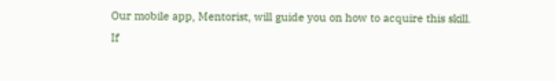Our mobile app, Mentorist, will guide you on how to acquire this skill.
If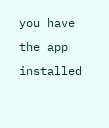you have the app installed